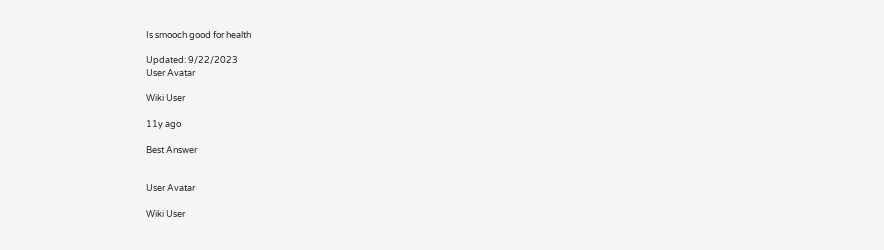Is smooch good for health

Updated: 9/22/2023
User Avatar

Wiki User

11y ago

Best Answer


User Avatar

Wiki User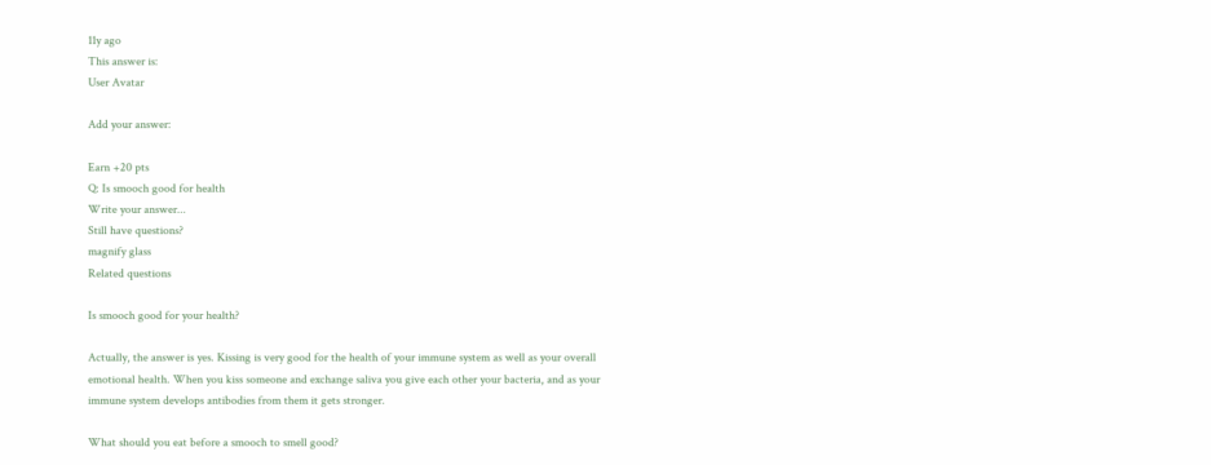11y ago
This answer is:
User Avatar

Add your answer:

Earn +20 pts
Q: Is smooch good for health
Write your answer...
Still have questions?
magnify glass
Related questions

Is smooch good for your health?

Actually, the answer is yes. Kissing is very good for the health of your immune system as well as your overall emotional health. When you kiss someone and exchange saliva you give each other your bacteria, and as your immune system develops antibodies from them it gets stronger.

What should you eat before a smooch to smell good?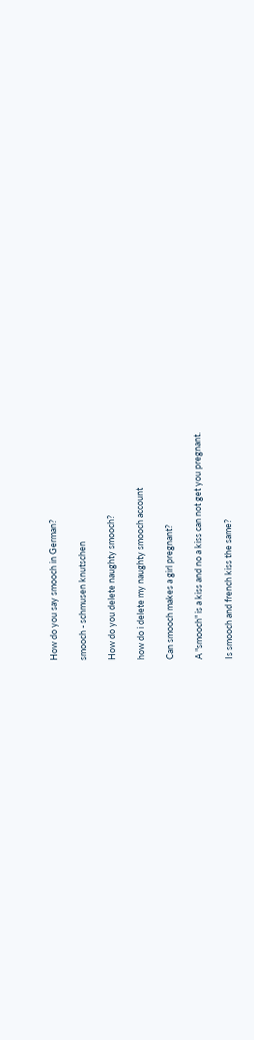How do you say smooch in German?

smooch - schmusen knutschen

How do you delete naughty smooch?

how do i delete my naughty smooch account

Can smooch makes a girl pregnant?

A "smooch" is a kiss and no a kiss can not get you pregnant.

Is smooch and french kiss the same?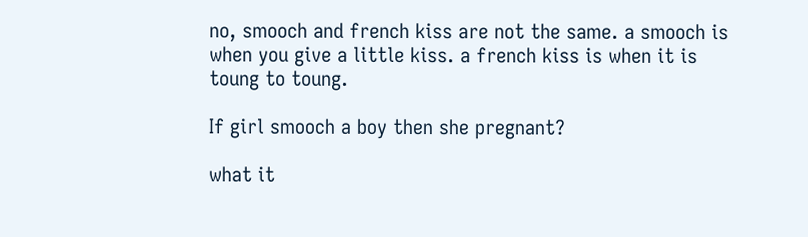no, smooch and french kiss are not the same. a smooch is when you give a little kiss. a french kiss is when it is toung to toung.

If girl smooch a boy then she pregnant?

what it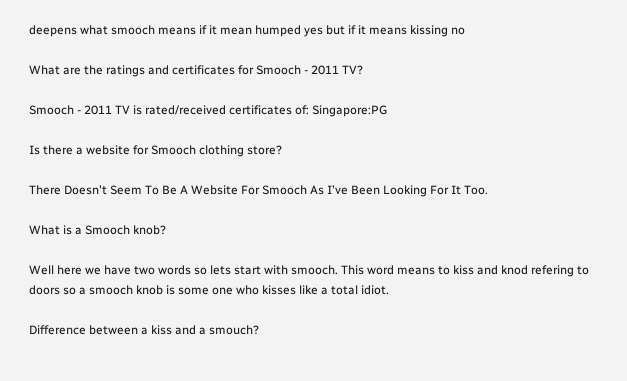deepens what smooch means if it mean humped yes but if it means kissing no

What are the ratings and certificates for Smooch - 2011 TV?

Smooch - 2011 TV is rated/received certificates of: Singapore:PG

Is there a website for Smooch clothing store?

There Doesn't Seem To Be A Website For Smooch As I've Been Looking For It Too.

What is a Smooch knob?

Well here we have two words so lets start with smooch. This word means to kiss and knod refering to doors so a smooch knob is some one who kisses like a total idiot.

Difference between a kiss and a smouch?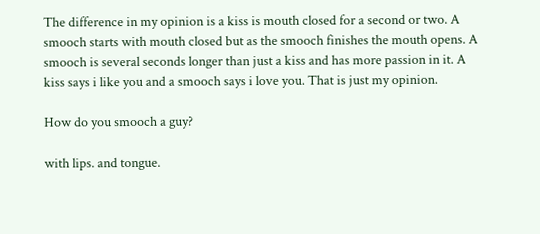The difference in my opinion is a kiss is mouth closed for a second or two. A smooch starts with mouth closed but as the smooch finishes the mouth opens. A smooch is several seconds longer than just a kiss and has more passion in it. A kiss says i like you and a smooch says i love you. That is just my opinion.

How do you smooch a guy?

with lips. and tongue.